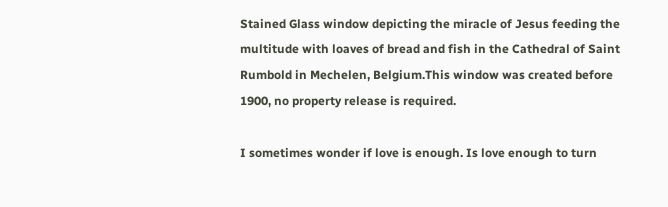Stained Glass window depicting the miracle of Jesus feeding the multitude with loaves of bread and fish in the Cathedral of Saint Rumbold in Mechelen, Belgium.This window was created before 1900, no property release is required.

I sometimes wonder if love is enough. Is love enough to turn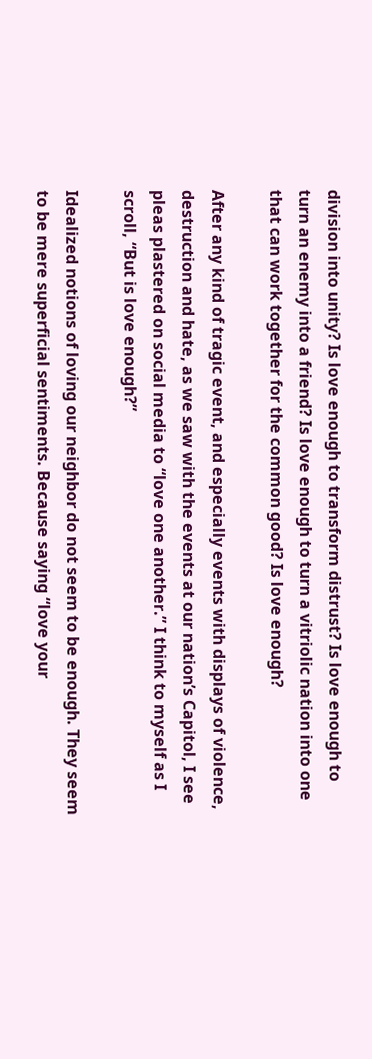division into unity? Is love enough to transform distrust? Is love enough to turn an enemy into a friend? Is love enough to turn a vitriolic nation into one that can work together for the common good? Is love enough?

After any kind of tragic event, and especially events with displays of violence, destruction and hate, as we saw with the events at our nation’s Capitol, I see pleas plastered on social media to “love one another.” I think to myself as I scroll, “But is love enough?”

Idealized notions of loving our neighbor do not seem to be enough. They seem to be mere superficial sentiments. Because saying “love your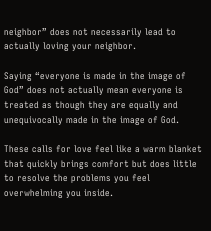neighbor” does not necessarily lead to actually loving your neighbor.

Saying “everyone is made in the image of God” does not actually mean everyone is treated as though they are equally and unequivocally made in the image of God.

These calls for love feel like a warm blanket that quickly brings comfort but does little to resolve the problems you feel overwhelming you inside.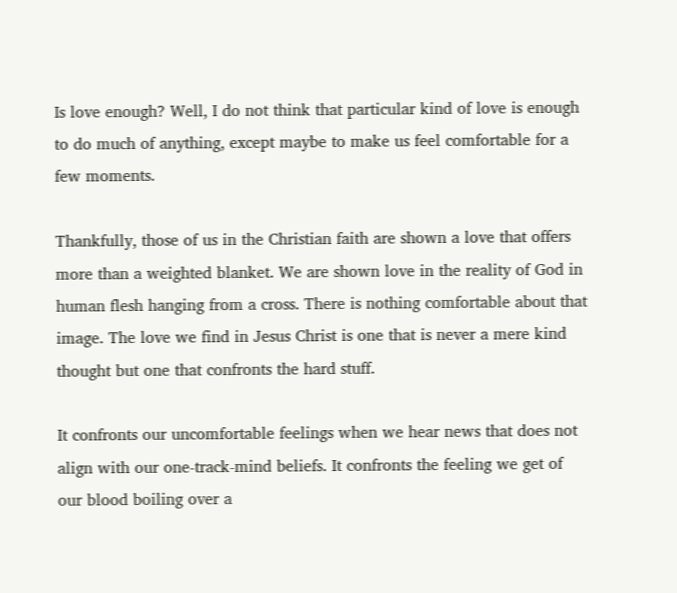Is love enough? Well, I do not think that particular kind of love is enough to do much of anything, except maybe to make us feel comfortable for a few moments.

Thankfully, those of us in the Christian faith are shown a love that offers more than a weighted blanket. We are shown love in the reality of God in human flesh hanging from a cross. There is nothing comfortable about that image. The love we find in Jesus Christ is one that is never a mere kind thought but one that confronts the hard stuff.

It confronts our uncomfortable feelings when we hear news that does not align with our one-track-mind beliefs. It confronts the feeling we get of our blood boiling over a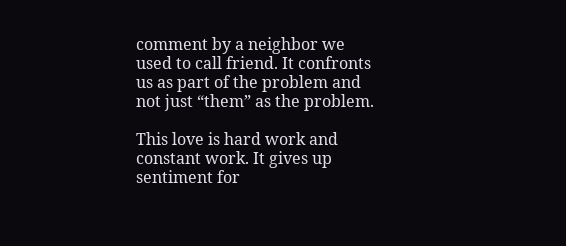comment by a neighbor we used to call friend. It confronts us as part of the problem and not just “them” as the problem.

This love is hard work and constant work. It gives up sentiment for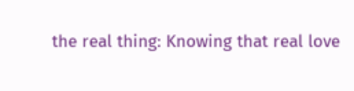the real thing: Knowing that real love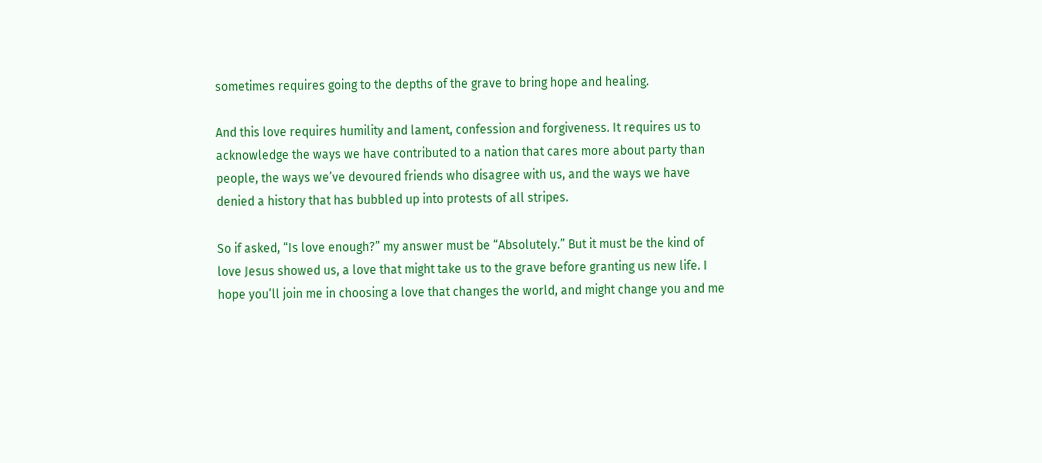sometimes requires going to the depths of the grave to bring hope and healing.

And this love requires humility and lament, confession and forgiveness. It requires us to acknowledge the ways we have contributed to a nation that cares more about party than people, the ways we’ve devoured friends who disagree with us, and the ways we have denied a history that has bubbled up into protests of all stripes.

So if asked, “Is love enough?” my answer must be “Absolutely.” But it must be the kind of love Jesus showed us, a love that might take us to the grave before granting us new life. I hope you’ll join me in choosing a love that changes the world, and might change you and me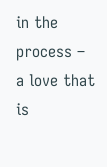in the process – a love that is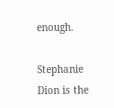enough.

Stephanie Dion is the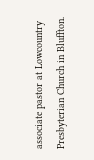associate pastor at Lowcountry Presbyterian Church in Bluffton.